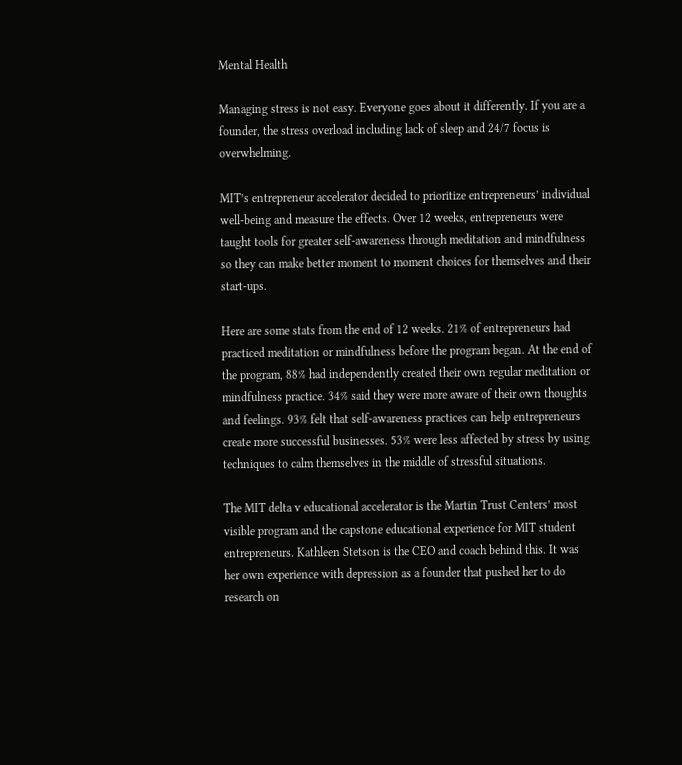Mental Health

Managing stress is not easy. Everyone goes about it differently. If you are a founder, the stress overload including lack of sleep and 24/7 focus is overwhelming.

MIT’s entrepreneur accelerator decided to prioritize entrepreneurs’ individual well-being and measure the effects. Over 12 weeks, entrepreneurs were taught tools for greater self-awareness through meditation and mindfulness so they can make better moment to moment choices for themselves and their start-ups.

Here are some stats from the end of 12 weeks. 21% of entrepreneurs had practiced meditation or mindfulness before the program began. At the end of the program, 88% had independently created their own regular meditation or mindfulness practice. 34% said they were more aware of their own thoughts and feelings. 93% felt that self-awareness practices can help entrepreneurs create more successful businesses. 53% were less affected by stress by using techniques to calm themselves in the middle of stressful situations.

The MIT delta v educational accelerator is the Martin Trust Centers’ most visible program and the capstone educational experience for MIT student entrepreneurs. Kathleen Stetson is the CEO and coach behind this. It was her own experience with depression as a founder that pushed her to do research on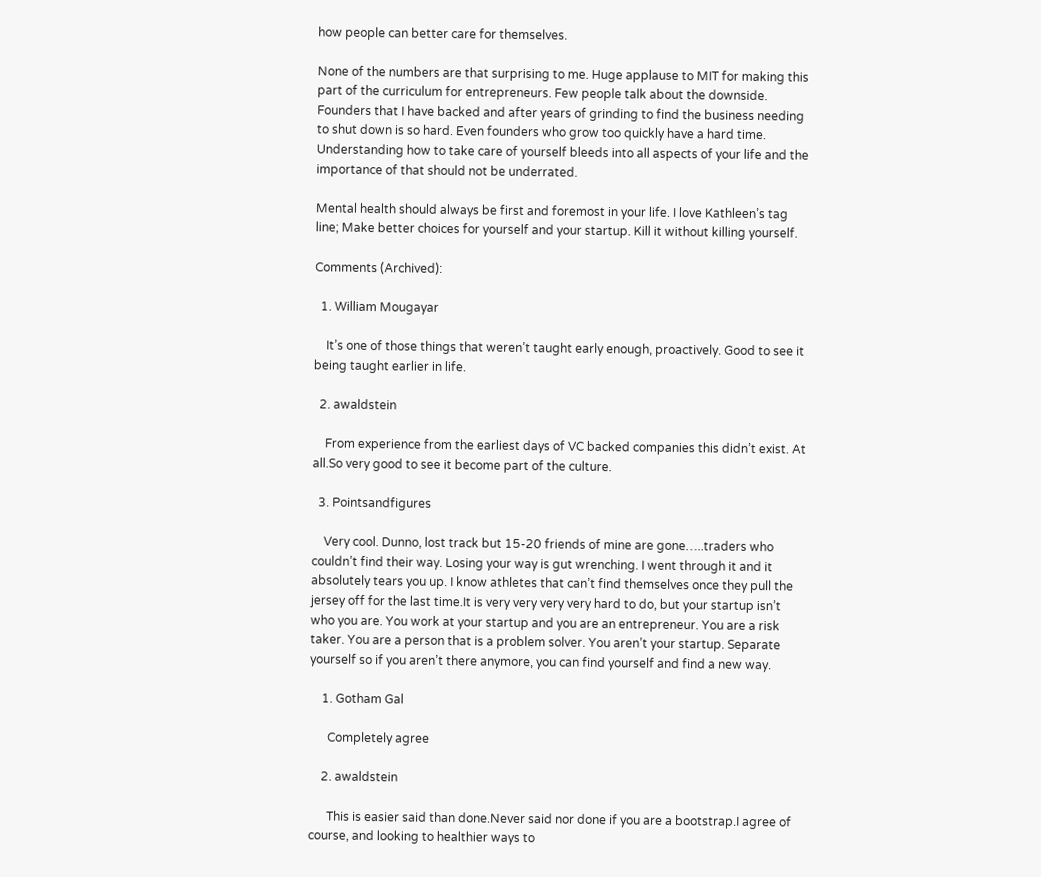how people can better care for themselves.

None of the numbers are that surprising to me. Huge applause to MIT for making this part of the curriculum for entrepreneurs. Few people talk about the downside. Founders that I have backed and after years of grinding to find the business needing to shut down is so hard. Even founders who grow too quickly have a hard time. Understanding how to take care of yourself bleeds into all aspects of your life and the importance of that should not be underrated.

Mental health should always be first and foremost in your life. I love Kathleen’s tag line; Make better choices for yourself and your startup. Kill it without killing yourself.

Comments (Archived):

  1. William Mougayar

    It’s one of those things that weren’t taught early enough, proactively. Good to see it being taught earlier in life.

  2. awaldstein

    From experience from the earliest days of VC backed companies this didn’t exist. At all.So very good to see it become part of the culture.

  3. Pointsandfigures

    Very cool. Dunno, lost track but 15-20 friends of mine are gone…..traders who couldn’t find their way. Losing your way is gut wrenching. I went through it and it absolutely tears you up. I know athletes that can’t find themselves once they pull the jersey off for the last time.It is very very very very hard to do, but your startup isn’t who you are. You work at your startup and you are an entrepreneur. You are a risk taker. You are a person that is a problem solver. You aren’t your startup. Separate yourself so if you aren’t there anymore, you can find yourself and find a new way.

    1. Gotham Gal

      Completely agree

    2. awaldstein

      This is easier said than done.Never said nor done if you are a bootstrap.I agree of course, and looking to healthier ways to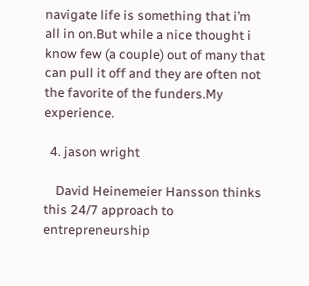navigate life is something that i’m all in on.But while a nice thought i know few (a couple) out of many that can pull it off and they are often not the favorite of the funders.My experience.

  4. jason wright

    David Heinemeier Hansson thinks this 24/7 approach to entrepreneurship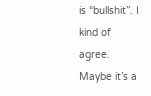is “bullshit”. I kind of agree. Maybe it’s a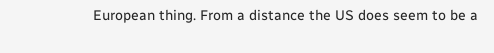European thing. From a distance the US does seem to be a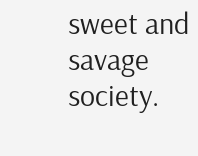sweet and savage society.